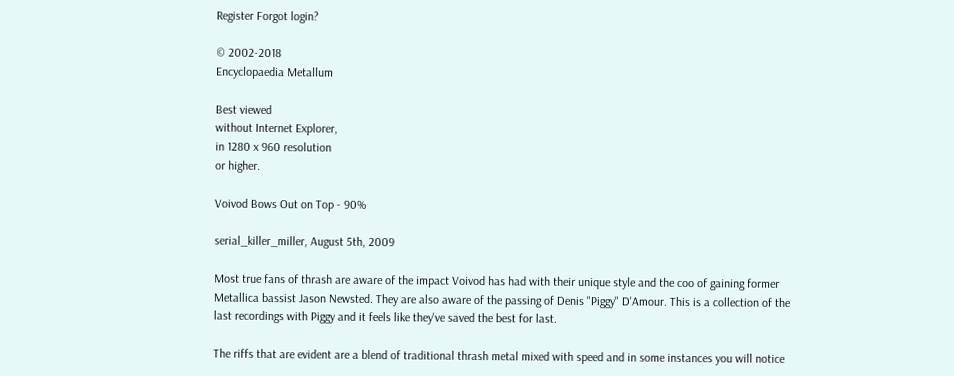Register Forgot login?

© 2002-2018
Encyclopaedia Metallum

Best viewed
without Internet Explorer,
in 1280 x 960 resolution
or higher.

Voivod Bows Out on Top - 90%

serial_killer_miller, August 5th, 2009

Most true fans of thrash are aware of the impact Voivod has had with their unique style and the coo of gaining former Metallica bassist Jason Newsted. They are also aware of the passing of Denis "Piggy" D'Amour. This is a collection of the last recordings with Piggy and it feels like they've saved the best for last.

The riffs that are evident are a blend of traditional thrash metal mixed with speed and in some instances you will notice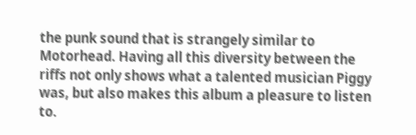the punk sound that is strangely similar to Motorhead. Having all this diversity between the riffs not only shows what a talented musician Piggy was, but also makes this album a pleasure to listen to.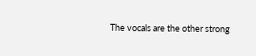The vocals are the other strong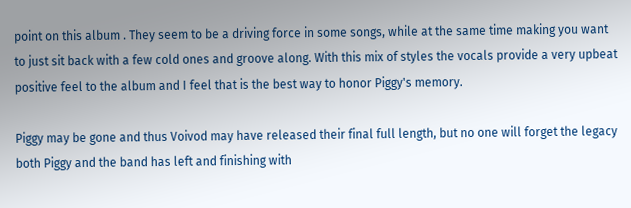point on this album . They seem to be a driving force in some songs, while at the same time making you want to just sit back with a few cold ones and groove along. With this mix of styles the vocals provide a very upbeat positive feel to the album and I feel that is the best way to honor Piggy's memory.

Piggy may be gone and thus Voivod may have released their final full length, but no one will forget the legacy both Piggy and the band has left and finishing with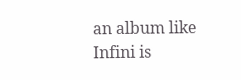an album like Infini is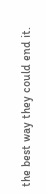the best way they could end it.